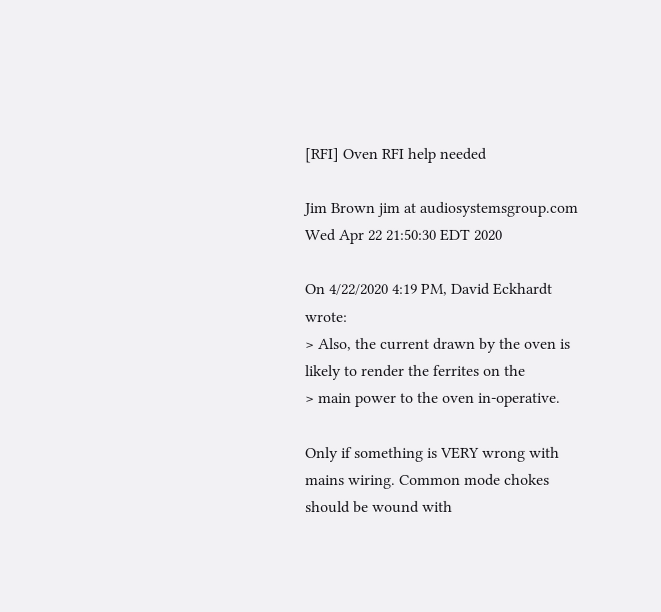[RFI] Oven RFI help needed

Jim Brown jim at audiosystemsgroup.com
Wed Apr 22 21:50:30 EDT 2020

On 4/22/2020 4:19 PM, David Eckhardt wrote:
> Also, the current drawn by the oven is likely to render the ferrites on the
> main power to the oven in-operative.

Only if something is VERY wrong with mains wiring. Common mode chokes
should be wound with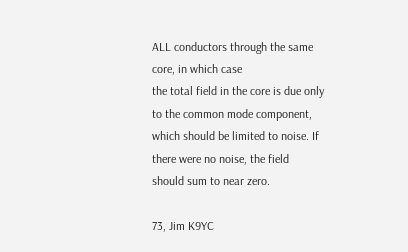ALL conductors through the same core, in which case
the total field in the core is due only to the common mode component,
which should be limited to noise. If there were no noise, the field
should sum to near zero.

73, Jim K9YC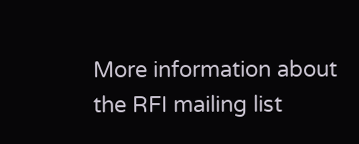More information about the RFI mailing list